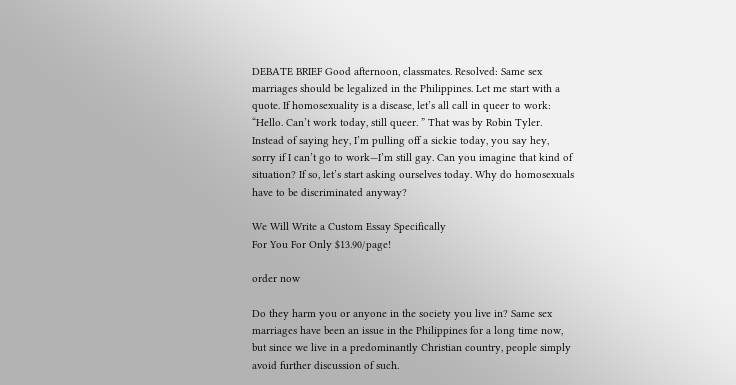DEBATE BRIEF Good afternoon, classmates. Resolved: Same sex marriages should be legalized in the Philippines. Let me start with a quote. If homosexuality is a disease, let’s all call in queer to work:  “Hello. Can’t work today, still queer. ” That was by Robin Tyler. Instead of saying hey, I’m pulling off a sickie today, you say hey, sorry if I can’t go to work—I’m still gay. Can you imagine that kind of situation? If so, let’s start asking ourselves today. Why do homosexuals have to be discriminated anyway?

We Will Write a Custom Essay Specifically
For You For Only $13.90/page!

order now

Do they harm you or anyone in the society you live in? Same sex marriages have been an issue in the Philippines for a long time now, but since we live in a predominantly Christian country, people simply avoid further discussion of such.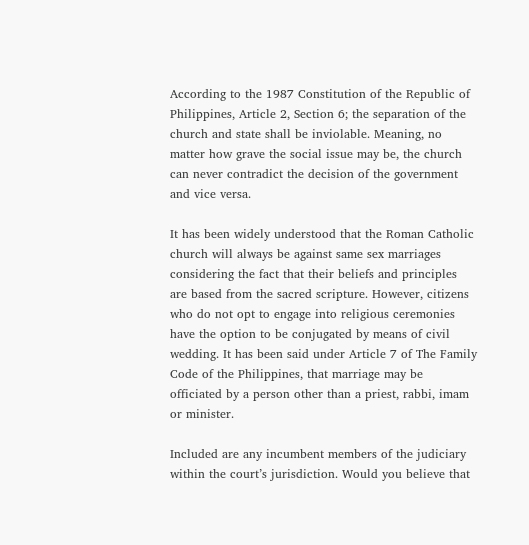According to the 1987 Constitution of the Republic of Philippines, Article 2, Section 6; the separation of the church and state shall be inviolable. Meaning, no matter how grave the social issue may be, the church can never contradict the decision of the government and vice versa.

It has been widely understood that the Roman Catholic church will always be against same sex marriages considering the fact that their beliefs and principles are based from the sacred scripture. However, citizens who do not opt to engage into religious ceremonies have the option to be conjugated by means of civil wedding. It has been said under Article 7 of The Family Code of the Philippines, that marriage may be officiated by a person other than a priest, rabbi, imam or minister.

Included are any incumbent members of the judiciary within the court’s jurisdiction. Would you believe that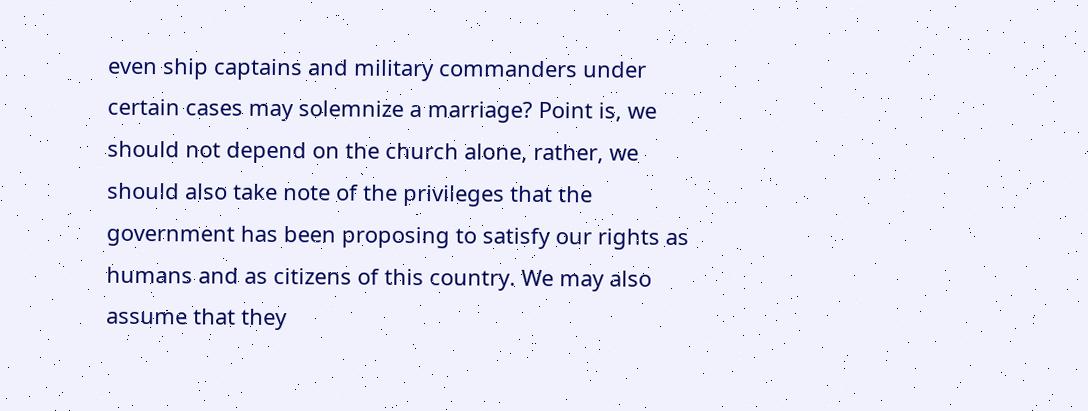even ship captains and military commanders under certain cases may solemnize a marriage? Point is, we should not depend on the church alone, rather, we should also take note of the privileges that the government has been proposing to satisfy our rights as humans and as citizens of this country. We may also assume that they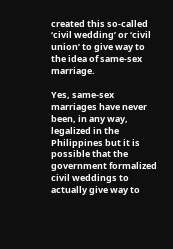created this so-called ‘civil wedding’ or ‘civil union’ to give way to the idea of same-sex marriage.

Yes, same-sex marriages have never been, in any way, legalized in the Philippines but it is possible that the government formalized civil weddings to actually give way to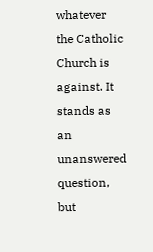whatever the Catholic Church is against. It stands as an unanswered question, but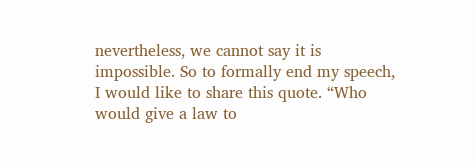nevertheless, we cannot say it is impossible. So to formally end my speech, I would like to share this quote. “Who would give a law to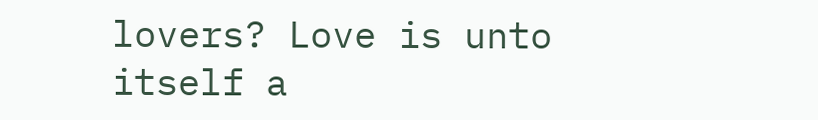lovers? Love is unto itself a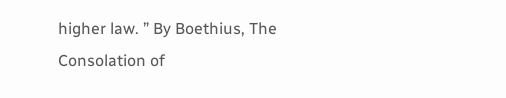higher law. ” By Boethius, The Consolation of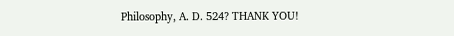Philosophy, A. D. 524? THANK YOU!